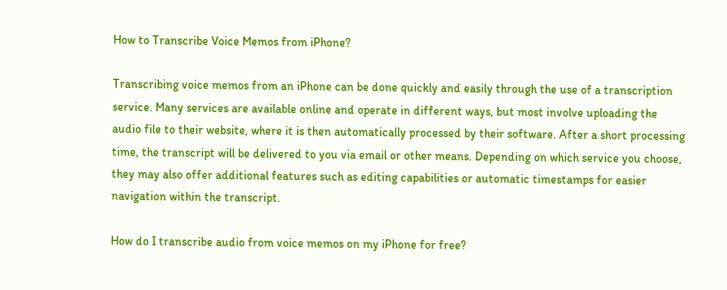How to Transcribe Voice Memos from iPhone?

Transcribing voice memos from an iPhone can be done quickly and easily through the use of a transcription service. Many services are available online and operate in different ways, but most involve uploading the audio file to their website, where it is then automatically processed by their software. After a short processing time, the transcript will be delivered to you via email or other means. Depending on which service you choose, they may also offer additional features such as editing capabilities or automatic timestamps for easier navigation within the transcript.

How do I transcribe audio from voice memos on my iPhone for free?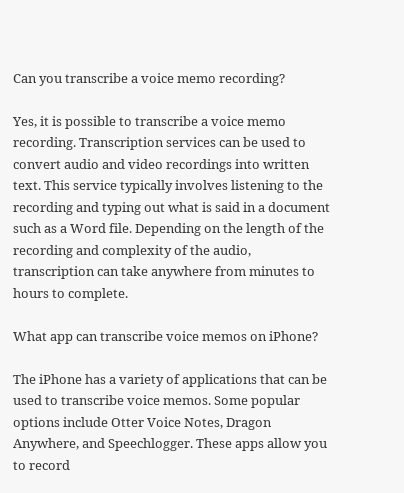Can you transcribe a voice memo recording?

Yes, it is possible to transcribe a voice memo recording. Transcription services can be used to convert audio and video recordings into written text. This service typically involves listening to the recording and typing out what is said in a document such as a Word file. Depending on the length of the recording and complexity of the audio, transcription can take anywhere from minutes to hours to complete.

What app can transcribe voice memos on iPhone?

The iPhone has a variety of applications that can be used to transcribe voice memos. Some popular options include Otter Voice Notes, Dragon Anywhere, and Speechlogger. These apps allow you to record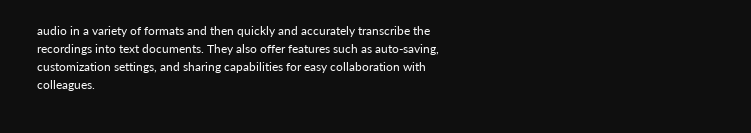audio in a variety of formats and then quickly and accurately transcribe the recordings into text documents. They also offer features such as auto-saving, customization settings, and sharing capabilities for easy collaboration with colleagues.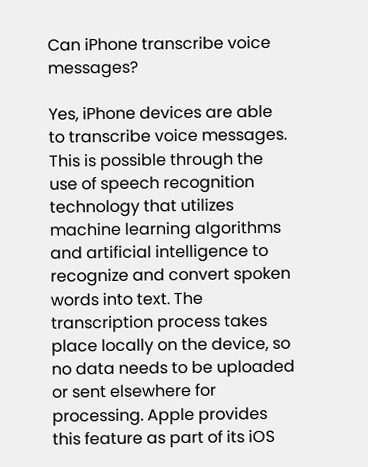Can iPhone transcribe voice messages?

Yes, iPhone devices are able to transcribe voice messages. This is possible through the use of speech recognition technology that utilizes machine learning algorithms and artificial intelligence to recognize and convert spoken words into text. The transcription process takes place locally on the device, so no data needs to be uploaded or sent elsewhere for processing. Apple provides this feature as part of its iOS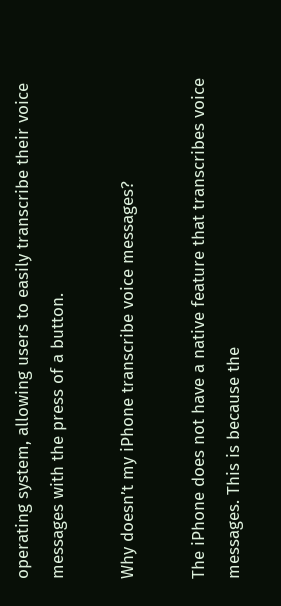operating system, allowing users to easily transcribe their voice messages with the press of a button.

Why doesn’t my iPhone transcribe voice messages?

The iPhone does not have a native feature that transcribes voice messages. This is because the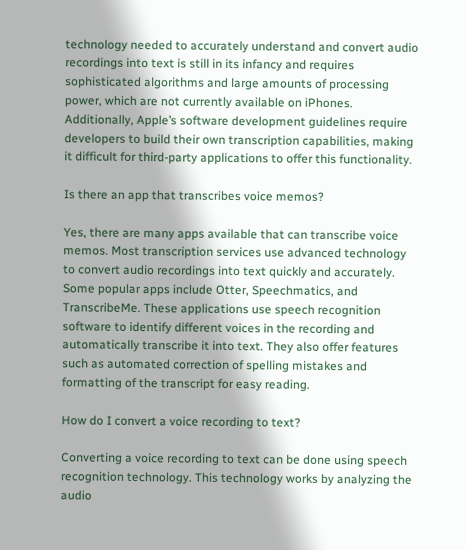technology needed to accurately understand and convert audio recordings into text is still in its infancy and requires sophisticated algorithms and large amounts of processing power, which are not currently available on iPhones. Additionally, Apple’s software development guidelines require developers to build their own transcription capabilities, making it difficult for third-party applications to offer this functionality.

Is there an app that transcribes voice memos?

Yes, there are many apps available that can transcribe voice memos. Most transcription services use advanced technology to convert audio recordings into text quickly and accurately. Some popular apps include Otter, Speechmatics, and TranscribeMe. These applications use speech recognition software to identify different voices in the recording and automatically transcribe it into text. They also offer features such as automated correction of spelling mistakes and formatting of the transcript for easy reading.

How do I convert a voice recording to text?

Converting a voice recording to text can be done using speech recognition technology. This technology works by analyzing the audio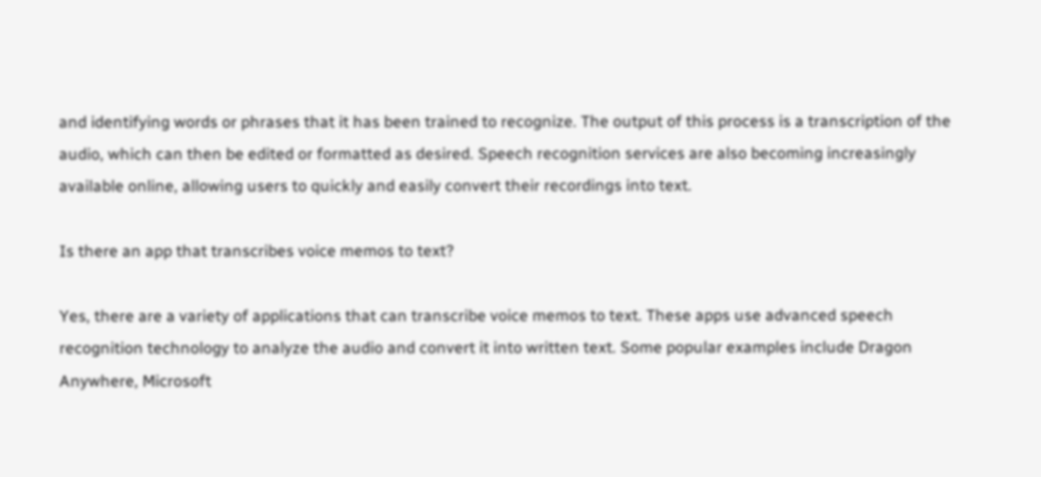and identifying words or phrases that it has been trained to recognize. The output of this process is a transcription of the audio, which can then be edited or formatted as desired. Speech recognition services are also becoming increasingly available online, allowing users to quickly and easily convert their recordings into text.

Is there an app that transcribes voice memos to text?

Yes, there are a variety of applications that can transcribe voice memos to text. These apps use advanced speech recognition technology to analyze the audio and convert it into written text. Some popular examples include Dragon Anywhere, Microsoft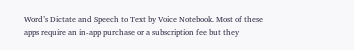Word’s Dictate and Speech to Text by Voice Notebook. Most of these apps require an in-app purchase or a subscription fee but they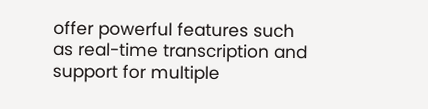offer powerful features such as real-time transcription and support for multiple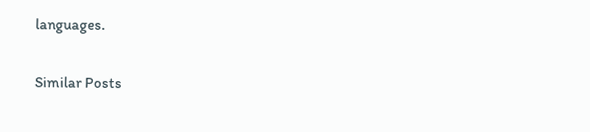languages.

Similar Posts